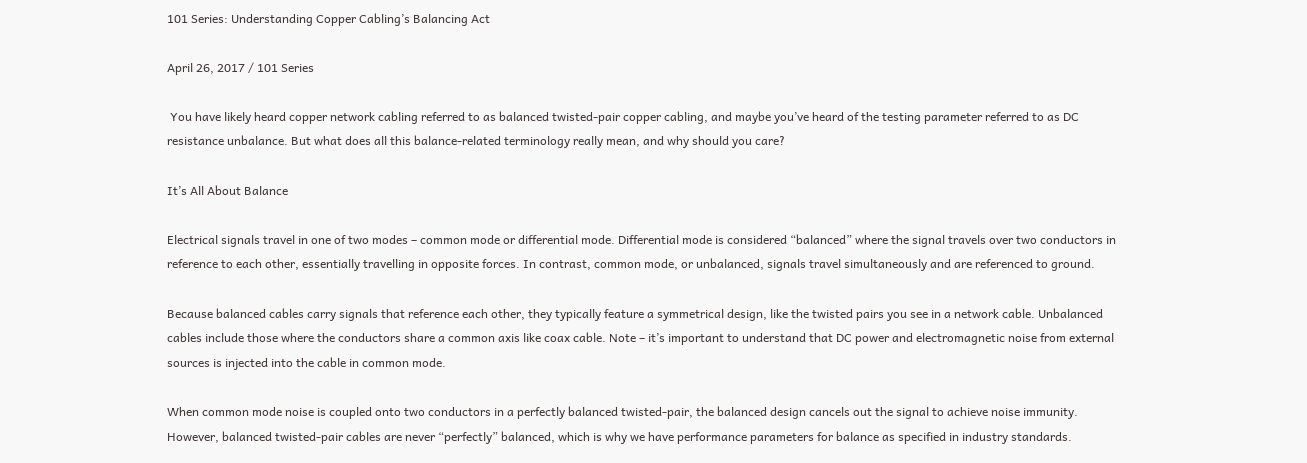101 Series: Understanding Copper Cabling’s Balancing Act

April 26, 2017 / 101 Series

 You have likely heard copper network cabling referred to as balanced twisted-pair copper cabling, and maybe you’ve heard of the testing parameter referred to as DC resistance unbalance. But what does all this balance-related terminology really mean, and why should you care?

It’s All About Balance

Electrical signals travel in one of two modes – common mode or differential mode. Differential mode is considered “balanced” where the signal travels over two conductors in reference to each other, essentially travelling in opposite forces. In contrast, common mode, or unbalanced, signals travel simultaneously and are referenced to ground.

Because balanced cables carry signals that reference each other, they typically feature a symmetrical design, like the twisted pairs you see in a network cable. Unbalanced cables include those where the conductors share a common axis like coax cable. Note – it’s important to understand that DC power and electromagnetic noise from external sources is injected into the cable in common mode.

When common mode noise is coupled onto two conductors in a perfectly balanced twisted-pair, the balanced design cancels out the signal to achieve noise immunity. However, balanced twisted-pair cables are never “perfectly” balanced, which is why we have performance parameters for balance as specified in industry standards.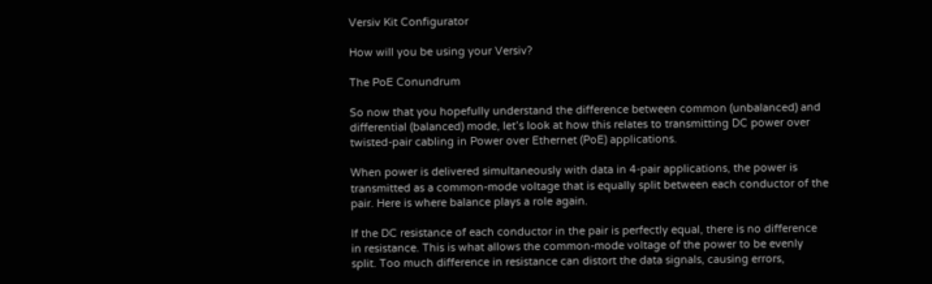Versiv Kit Configurator

How will you be using your Versiv?

The PoE Conundrum

So now that you hopefully understand the difference between common (unbalanced) and differential (balanced) mode, let’s look at how this relates to transmitting DC power over twisted-pair cabling in Power over Ethernet (PoE) applications.

When power is delivered simultaneously with data in 4-pair applications, the power is transmitted as a common-mode voltage that is equally split between each conductor of the pair. Here is where balance plays a role again.

If the DC resistance of each conductor in the pair is perfectly equal, there is no difference in resistance. This is what allows the common-mode voltage of the power to be evenly split. Too much difference in resistance can distort the data signals, causing errors,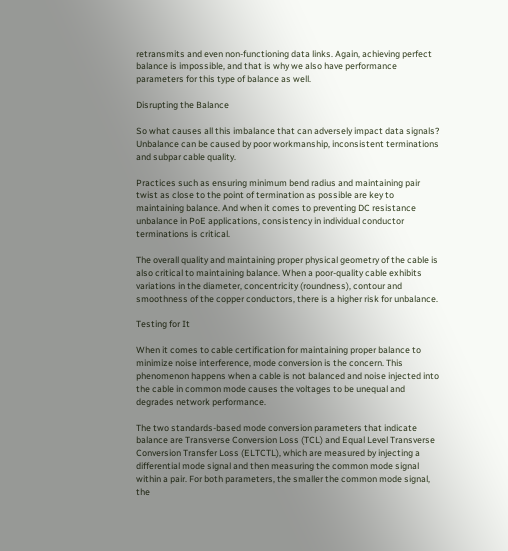retransmits and even non-functioning data links. Again, achieving perfect balance is impossible, and that is why we also have performance parameters for this type of balance as well.

Disrupting the Balance

So what causes all this imbalance that can adversely impact data signals? Unbalance can be caused by poor workmanship, inconsistent terminations and subpar cable quality.

Practices such as ensuring minimum bend radius and maintaining pair twist as close to the point of termination as possible are key to maintaining balance. And when it comes to preventing DC resistance unbalance in PoE applications, consistency in individual conductor terminations is critical.

The overall quality and maintaining proper physical geometry of the cable is also critical to maintaining balance. When a poor-quality cable exhibits variations in the diameter, concentricity (roundness), contour and smoothness of the copper conductors, there is a higher risk for unbalance.

Testing for It

When it comes to cable certification for maintaining proper balance to minimize noise interference, mode conversion is the concern. This phenomenon happens when a cable is not balanced and noise injected into the cable in common mode causes the voltages to be unequal and degrades network performance.

The two standards-based mode conversion parameters that indicate balance are Transverse Conversion Loss (TCL) and Equal Level Transverse Conversion Transfer Loss (ELTCTL), which are measured by injecting a differential mode signal and then measuring the common mode signal within a pair. For both parameters, the smaller the common mode signal, the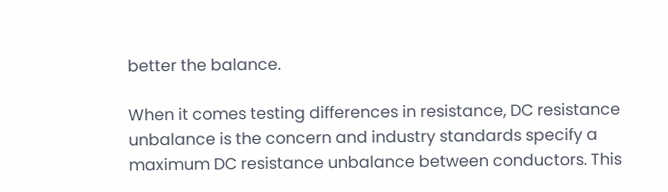better the balance.

When it comes testing differences in resistance, DC resistance unbalance is the concern and industry standards specify a maximum DC resistance unbalance between conductors. This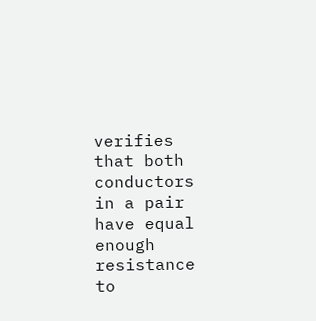verifies that both conductors in a pair have equal enough resistance to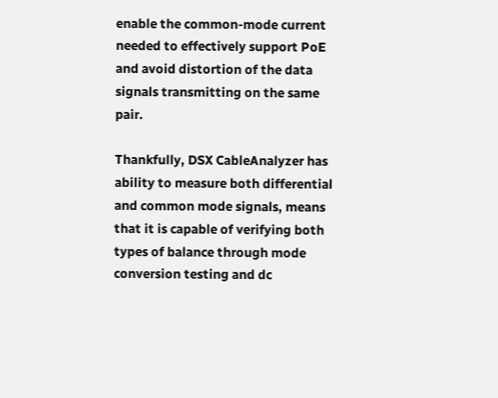enable the common-mode current needed to effectively support PoE and avoid distortion of the data signals transmitting on the same pair.

Thankfully, DSX CableAnalyzer has ability to measure both differential and common mode signals, means that it is capable of verifying both types of balance through mode conversion testing and dc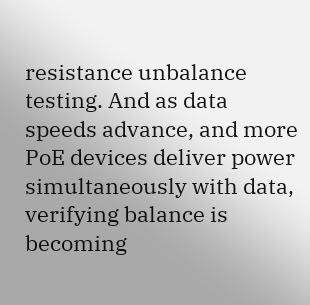resistance unbalance testing. And as data speeds advance, and more PoE devices deliver power simultaneously with data, verifying balance is becoming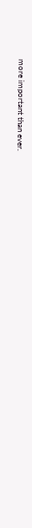more important than ever.